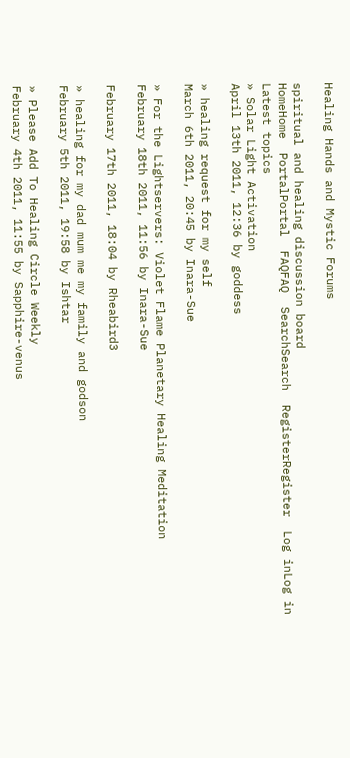Healing Hands and Mystic Forums

spiritual and healing discussion board
HomeHome  PortalPortal  FAQFAQ  SearchSearch  RegisterRegister  Log inLog in
Latest topics
» Solar Light Activation
April 13th 2011, 12:36 by goddess

» healing request for my self
March 6th 2011, 20:45 by Inara-Sue

» For the Lightservers: Violet Flame Planetary Healing Meditation
February 18th 2011, 11:56 by Inara-Sue

February 17th 2011, 18:04 by Rheabird3

» healing for my dad mum me my family and godson
February 5th 2011, 19:58 by Ishtar

» Please Add To Healing Circle Weekly
February 4th 2011, 11:55 by Sapphire-venus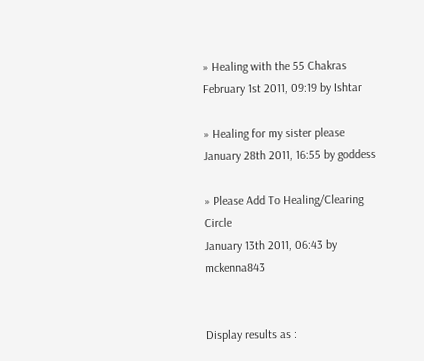» Healing with the 55 Chakras
February 1st 2011, 09:19 by Ishtar

» Healing for my sister please
January 28th 2011, 16:55 by goddess

» Please Add To Healing/Clearing Circle
January 13th 2011, 06:43 by mckenna843


Display results as :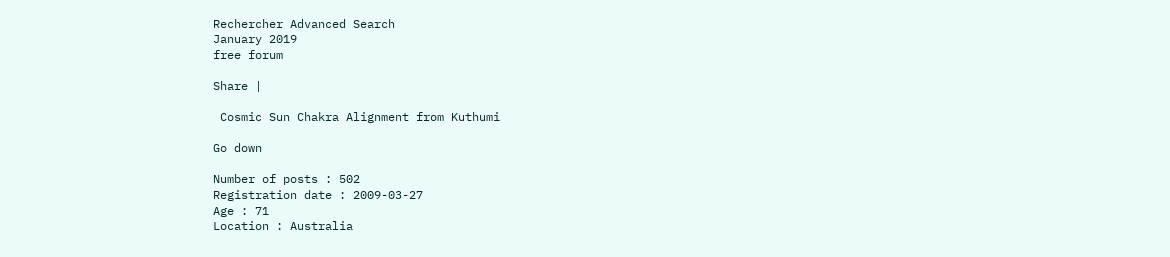Rechercher Advanced Search
January 2019
free forum

Share |

 Cosmic Sun Chakra Alignment from Kuthumi

Go down

Number of posts : 502
Registration date : 2009-03-27
Age : 71
Location : Australia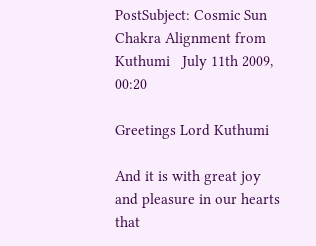PostSubject: Cosmic Sun Chakra Alignment from Kuthumi   July 11th 2009, 00:20

Greetings Lord Kuthumi

And it is with great joy and pleasure in our hearts that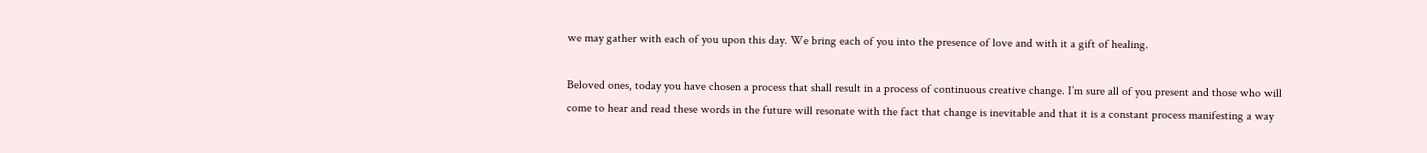we may gather with each of you upon this day. We bring each of you into the presence of love and with it a gift of healing.

Beloved ones, today you have chosen a process that shall result in a process of continuous creative change. I’m sure all of you present and those who will come to hear and read these words in the future will resonate with the fact that change is inevitable and that it is a constant process manifesting a way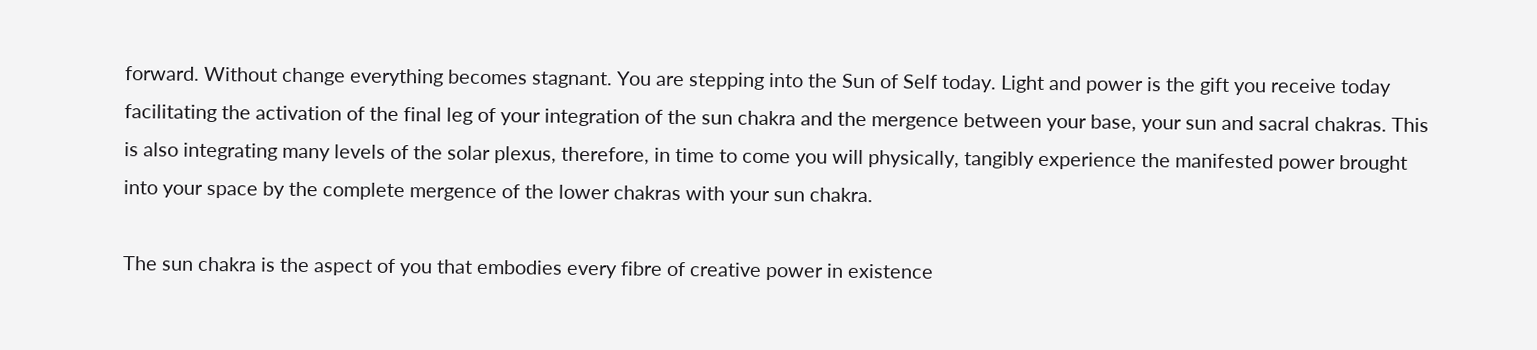forward. Without change everything becomes stagnant. You are stepping into the Sun of Self today. Light and power is the gift you receive today facilitating the activation of the final leg of your integration of the sun chakra and the mergence between your base, your sun and sacral chakras. This is also integrating many levels of the solar plexus, therefore, in time to come you will physically, tangibly experience the manifested power brought into your space by the complete mergence of the lower chakras with your sun chakra.

The sun chakra is the aspect of you that embodies every fibre of creative power in existence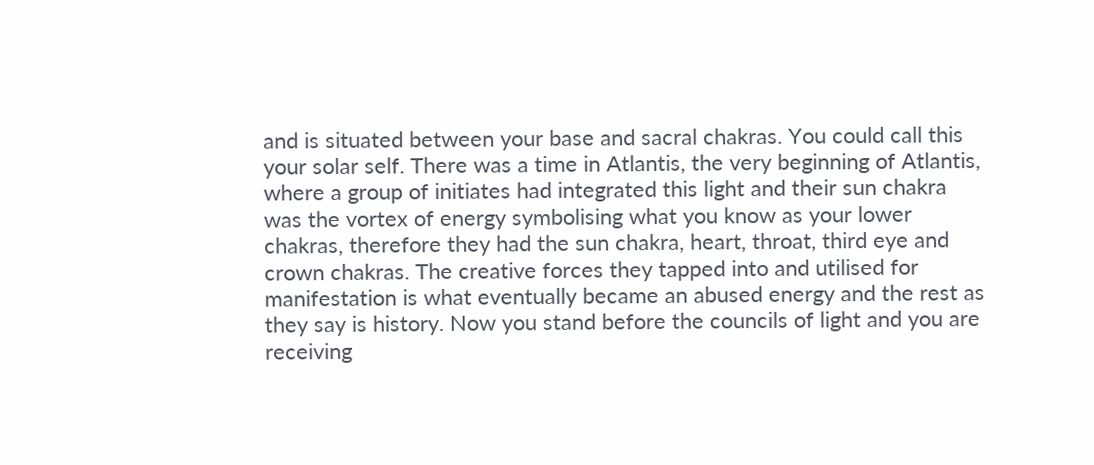and is situated between your base and sacral chakras. You could call this your solar self. There was a time in Atlantis, the very beginning of Atlantis, where a group of initiates had integrated this light and their sun chakra was the vortex of energy symbolising what you know as your lower chakras, therefore they had the sun chakra, heart, throat, third eye and crown chakras. The creative forces they tapped into and utilised for manifestation is what eventually became an abused energy and the rest as they say is history. Now you stand before the councils of light and you are receiving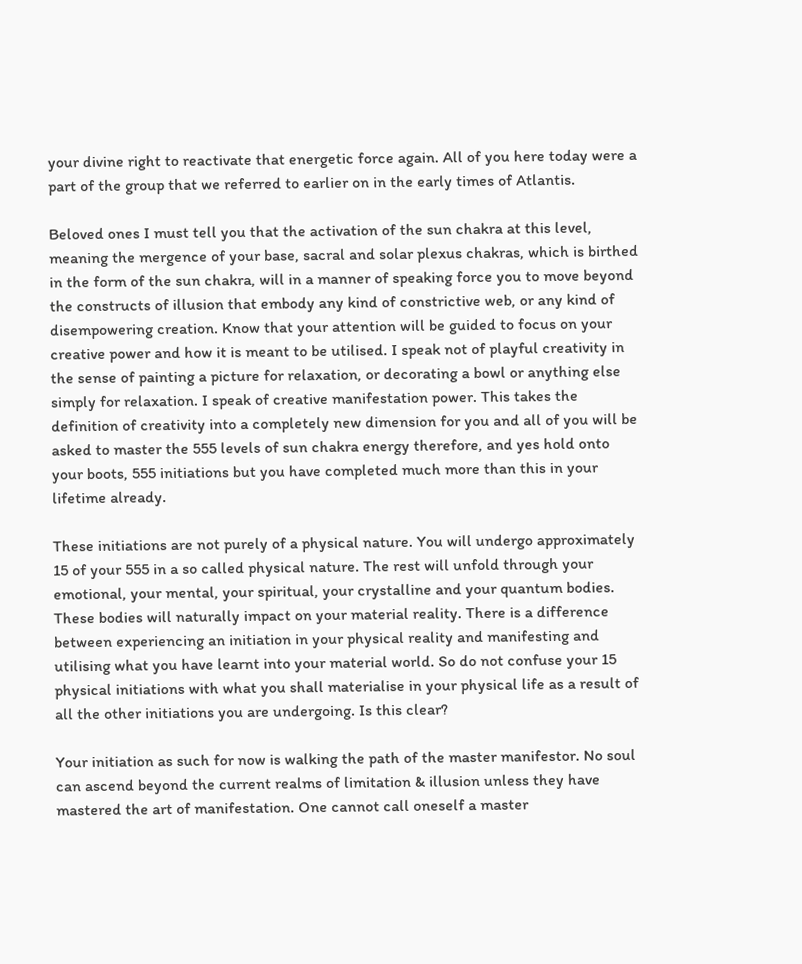your divine right to reactivate that energetic force again. All of you here today were a part of the group that we referred to earlier on in the early times of Atlantis.

Beloved ones I must tell you that the activation of the sun chakra at this level, meaning the mergence of your base, sacral and solar plexus chakras, which is birthed in the form of the sun chakra, will in a manner of speaking force you to move beyond the constructs of illusion that embody any kind of constrictive web, or any kind of disempowering creation. Know that your attention will be guided to focus on your creative power and how it is meant to be utilised. I speak not of playful creativity in the sense of painting a picture for relaxation, or decorating a bowl or anything else simply for relaxation. I speak of creative manifestation power. This takes the definition of creativity into a completely new dimension for you and all of you will be asked to master the 555 levels of sun chakra energy therefore, and yes hold onto your boots, 555 initiations but you have completed much more than this in your lifetime already.

These initiations are not purely of a physical nature. You will undergo approximately 15 of your 555 in a so called physical nature. The rest will unfold through your emotional, your mental, your spiritual, your crystalline and your quantum bodies. These bodies will naturally impact on your material reality. There is a difference between experiencing an initiation in your physical reality and manifesting and utilising what you have learnt into your material world. So do not confuse your 15 physical initiations with what you shall materialise in your physical life as a result of all the other initiations you are undergoing. Is this clear?

Your initiation as such for now is walking the path of the master manifestor. No soul can ascend beyond the current realms of limitation & illusion unless they have mastered the art of manifestation. One cannot call oneself a master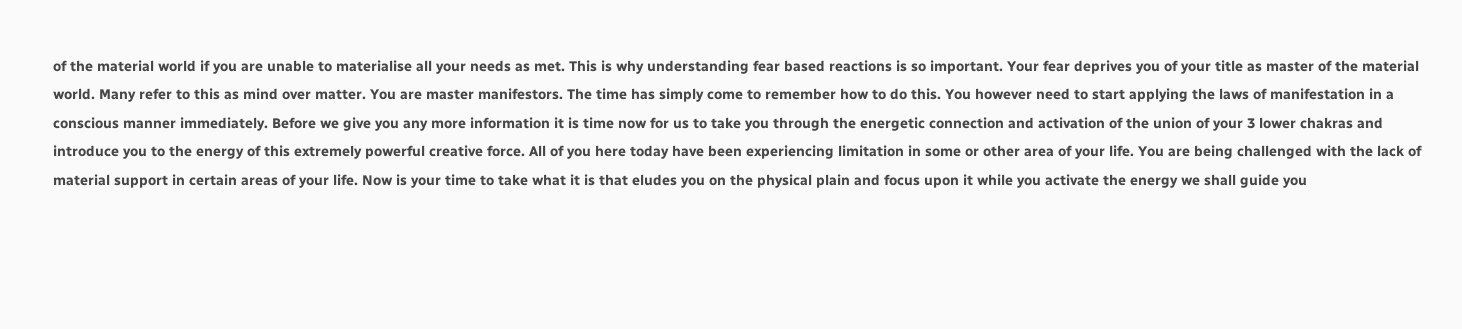of the material world if you are unable to materialise all your needs as met. This is why understanding fear based reactions is so important. Your fear deprives you of your title as master of the material world. Many refer to this as mind over matter. You are master manifestors. The time has simply come to remember how to do this. You however need to start applying the laws of manifestation in a conscious manner immediately. Before we give you any more information it is time now for us to take you through the energetic connection and activation of the union of your 3 lower chakras and introduce you to the energy of this extremely powerful creative force. All of you here today have been experiencing limitation in some or other area of your life. You are being challenged with the lack of material support in certain areas of your life. Now is your time to take what it is that eludes you on the physical plain and focus upon it while you activate the energy we shall guide you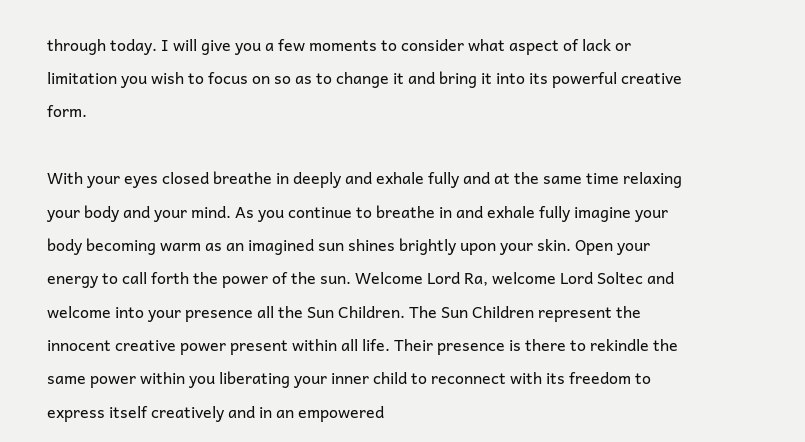through today. I will give you a few moments to consider what aspect of lack or limitation you wish to focus on so as to change it and bring it into its powerful creative form.

With your eyes closed breathe in deeply and exhale fully and at the same time relaxing your body and your mind. As you continue to breathe in and exhale fully imagine your body becoming warm as an imagined sun shines brightly upon your skin. Open your energy to call forth the power of the sun. Welcome Lord Ra, welcome Lord Soltec and welcome into your presence all the Sun Children. The Sun Children represent the innocent creative power present within all life. Their presence is there to rekindle the same power within you liberating your inner child to reconnect with its freedom to express itself creatively and in an empowered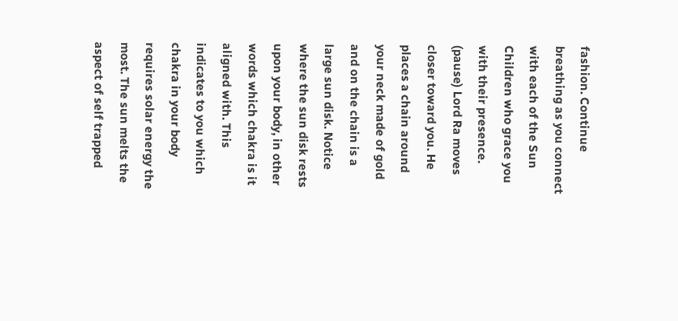fashion. Continue breathing as you connect with each of the Sun Children who grace you with their presence. (pause) Lord Ra moves closer toward you. He places a chain around your neck made of gold and on the chain is a large sun disk. Notice where the sun disk rests upon your body, in other words which chakra is it aligned with. This indicates to you which chakra in your body requires solar energy the most. The sun melts the aspect of self trapped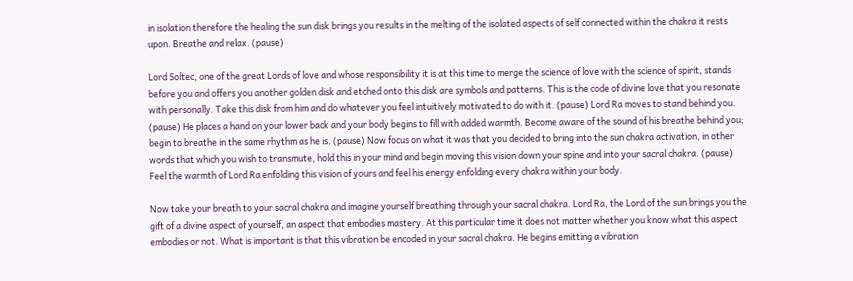in isolation therefore the healing the sun disk brings you results in the melting of the isolated aspects of self connected within the chakra it rests upon. Breathe and relax. (pause)

Lord Soltec, one of the great Lords of love and whose responsibility it is at this time to merge the science of love with the science of spirit, stands before you and offers you another golden disk and etched onto this disk are symbols and patterns. This is the code of divine love that you resonate with personally. Take this disk from him and do whatever you feel intuitively motivated to do with it. (pause) Lord Ra moves to stand behind you. (pause) He places a hand on your lower back and your body begins to fill with added warmth. Become aware of the sound of his breathe behind you; begin to breathe in the same rhythm as he is. (pause) Now focus on what it was that you decided to bring into the sun chakra activation, in other words that which you wish to transmute, hold this in your mind and begin moving this vision down your spine and into your sacral chakra. (pause) Feel the warmth of Lord Ra enfolding this vision of yours and feel his energy enfolding every chakra within your body.

Now take your breath to your sacral chakra and imagine yourself breathing through your sacral chakra. Lord Ra, the Lord of the sun brings you the gift of a divine aspect of yourself, an aspect that embodies mastery. At this particular time it does not matter whether you know what this aspect embodies or not. What is important is that this vibration be encoded in your sacral chakra. He begins emitting a vibration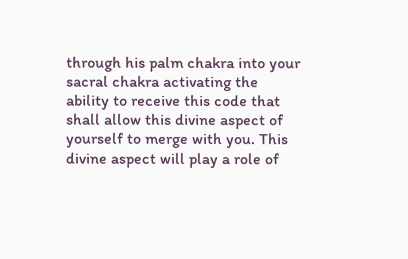through his palm chakra into your sacral chakra activating the ability to receive this code that shall allow this divine aspect of yourself to merge with you. This divine aspect will play a role of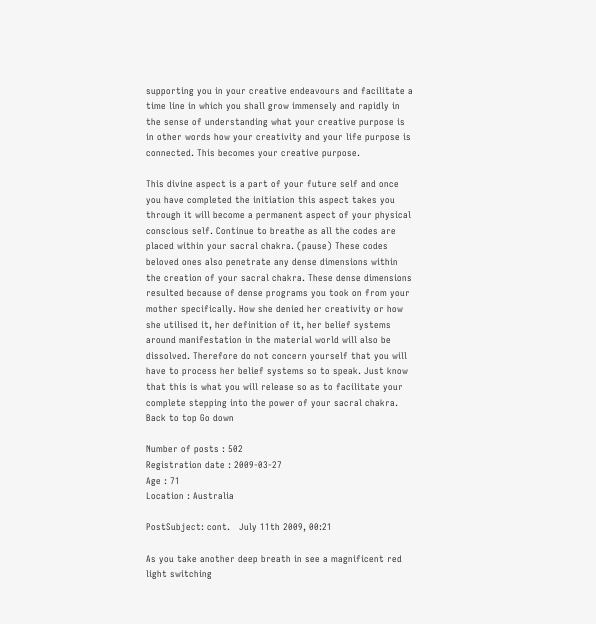supporting you in your creative endeavours and facilitate a time line in which you shall grow immensely and rapidly in the sense of understanding what your creative purpose is in other words how your creativity and your life purpose is connected. This becomes your creative purpose.

This divine aspect is a part of your future self and once you have completed the initiation this aspect takes you through it will become a permanent aspect of your physical conscious self. Continue to breathe as all the codes are placed within your sacral chakra. (pause) These codes beloved ones also penetrate any dense dimensions within the creation of your sacral chakra. These dense dimensions resulted because of dense programs you took on from your mother specifically. How she denied her creativity or how she utilised it, her definition of it, her belief systems around manifestation in the material world will also be dissolved. Therefore do not concern yourself that you will have to process her belief systems so to speak. Just know that this is what you will release so as to facilitate your complete stepping into the power of your sacral chakra.
Back to top Go down

Number of posts : 502
Registration date : 2009-03-27
Age : 71
Location : Australia

PostSubject: cont.   July 11th 2009, 00:21

As you take another deep breath in see a magnificent red light switching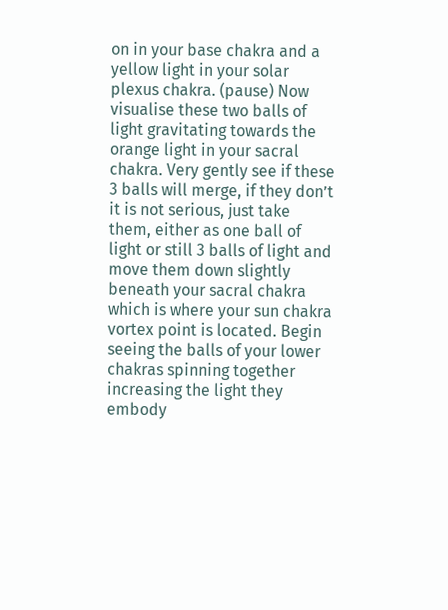on in your base chakra and a yellow light in your solar plexus chakra. (pause) Now visualise these two balls of light gravitating towards the orange light in your sacral chakra. Very gently see if these 3 balls will merge, if they don’t it is not serious, just take them, either as one ball of light or still 3 balls of light and move them down slightly beneath your sacral chakra which is where your sun chakra vortex point is located. Begin seeing the balls of your lower chakras spinning together increasing the light they embody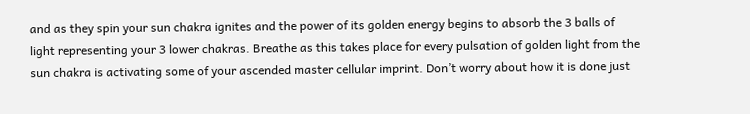and as they spin your sun chakra ignites and the power of its golden energy begins to absorb the 3 balls of light representing your 3 lower chakras. Breathe as this takes place for every pulsation of golden light from the sun chakra is activating some of your ascended master cellular imprint. Don’t worry about how it is done just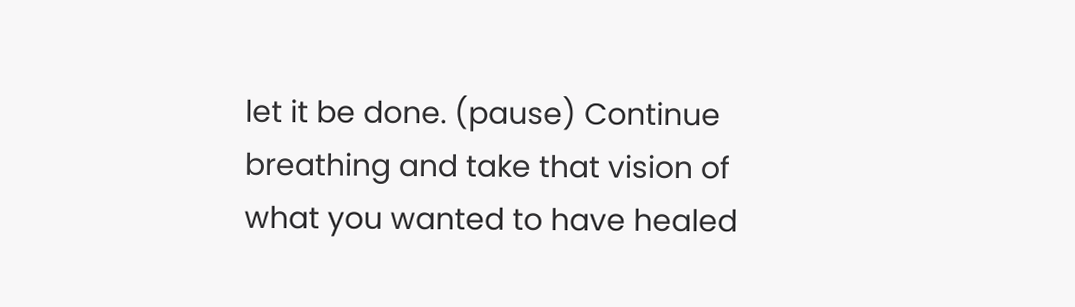let it be done. (pause) Continue breathing and take that vision of what you wanted to have healed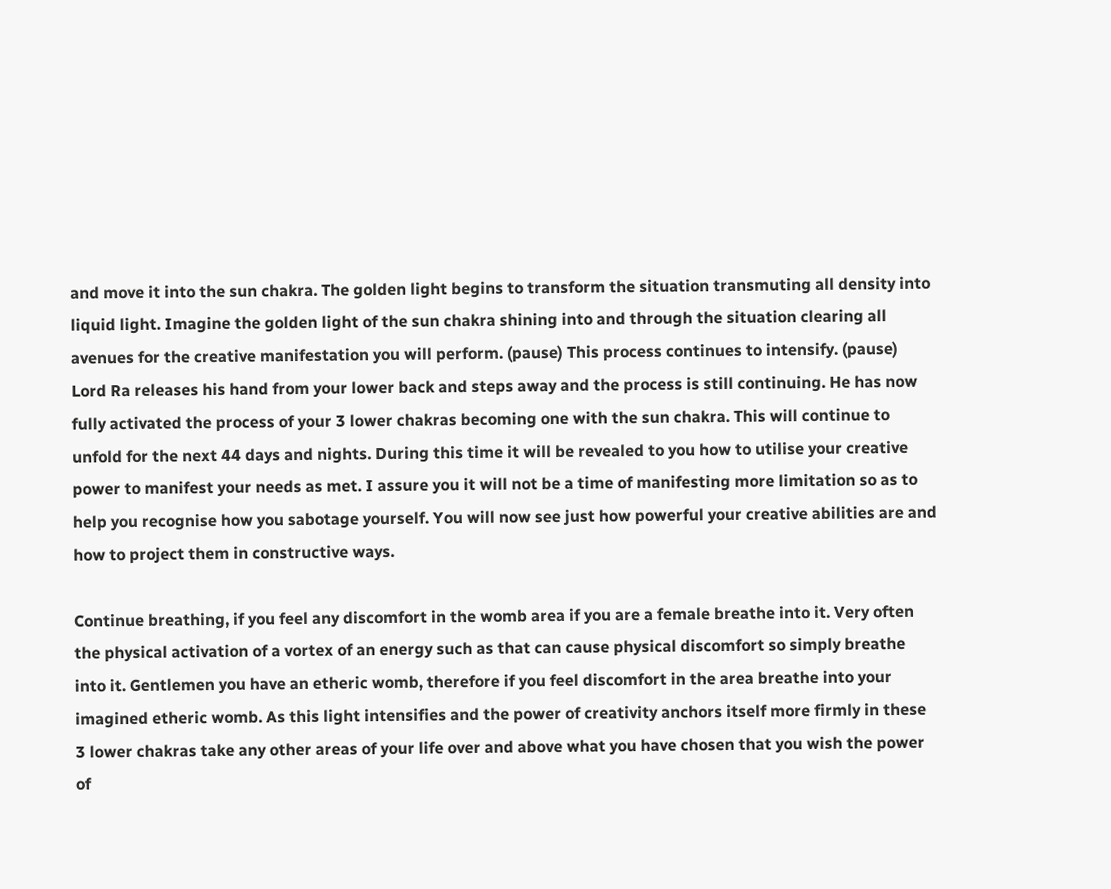and move it into the sun chakra. The golden light begins to transform the situation transmuting all density into liquid light. Imagine the golden light of the sun chakra shining into and through the situation clearing all avenues for the creative manifestation you will perform. (pause) This process continues to intensify. (pause) Lord Ra releases his hand from your lower back and steps away and the process is still continuing. He has now fully activated the process of your 3 lower chakras becoming one with the sun chakra. This will continue to unfold for the next 44 days and nights. During this time it will be revealed to you how to utilise your creative power to manifest your needs as met. I assure you it will not be a time of manifesting more limitation so as to help you recognise how you sabotage yourself. You will now see just how powerful your creative abilities are and how to project them in constructive ways.

Continue breathing, if you feel any discomfort in the womb area if you are a female breathe into it. Very often the physical activation of a vortex of an energy such as that can cause physical discomfort so simply breathe into it. Gentlemen you have an etheric womb, therefore if you feel discomfort in the area breathe into your imagined etheric womb. As this light intensifies and the power of creativity anchors itself more firmly in these 3 lower chakras take any other areas of your life over and above what you have chosen that you wish the power of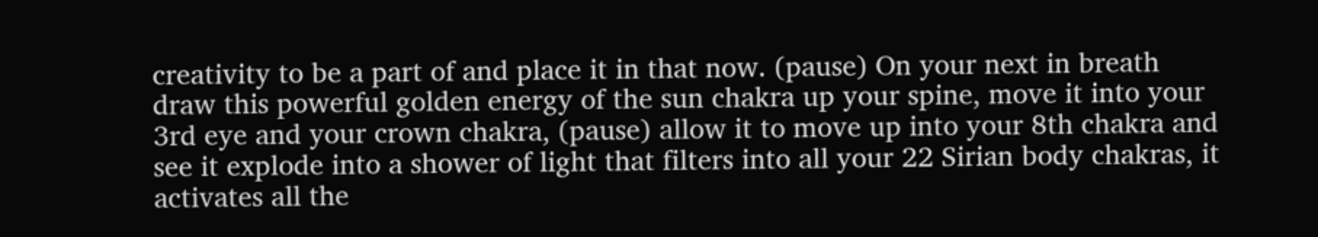creativity to be a part of and place it in that now. (pause) On your next in breath draw this powerful golden energy of the sun chakra up your spine, move it into your 3rd eye and your crown chakra, (pause) allow it to move up into your 8th chakra and see it explode into a shower of light that filters into all your 22 Sirian body chakras, it activates all the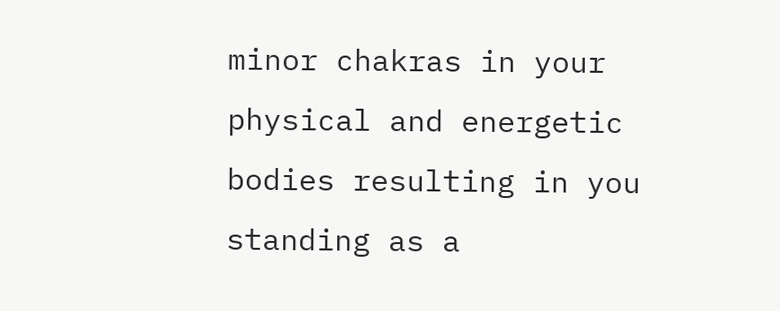minor chakras in your physical and energetic bodies resulting in you standing as a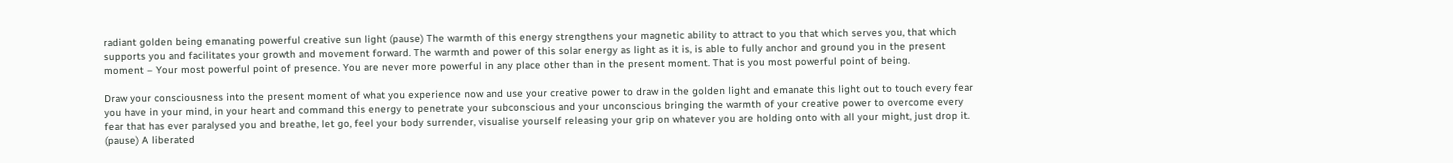radiant golden being emanating powerful creative sun light (pause) The warmth of this energy strengthens your magnetic ability to attract to you that which serves you, that which supports you and facilitates your growth and movement forward. The warmth and power of this solar energy as light as it is, is able to fully anchor and ground you in the present moment – Your most powerful point of presence. You are never more powerful in any place other than in the present moment. That is you most powerful point of being.

Draw your consciousness into the present moment of what you experience now and use your creative power to draw in the golden light and emanate this light out to touch every fear you have in your mind, in your heart and command this energy to penetrate your subconscious and your unconscious bringing the warmth of your creative power to overcome every fear that has ever paralysed you and breathe, let go, feel your body surrender, visualise yourself releasing your grip on whatever you are holding onto with all your might, just drop it. (pause) A liberated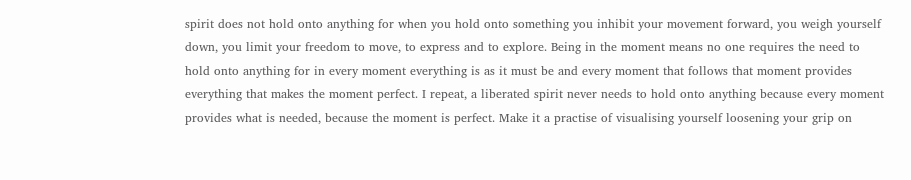spirit does not hold onto anything for when you hold onto something you inhibit your movement forward, you weigh yourself down, you limit your freedom to move, to express and to explore. Being in the moment means no one requires the need to hold onto anything for in every moment everything is as it must be and every moment that follows that moment provides everything that makes the moment perfect. I repeat, a liberated spirit never needs to hold onto anything because every moment provides what is needed, because the moment is perfect. Make it a practise of visualising yourself loosening your grip on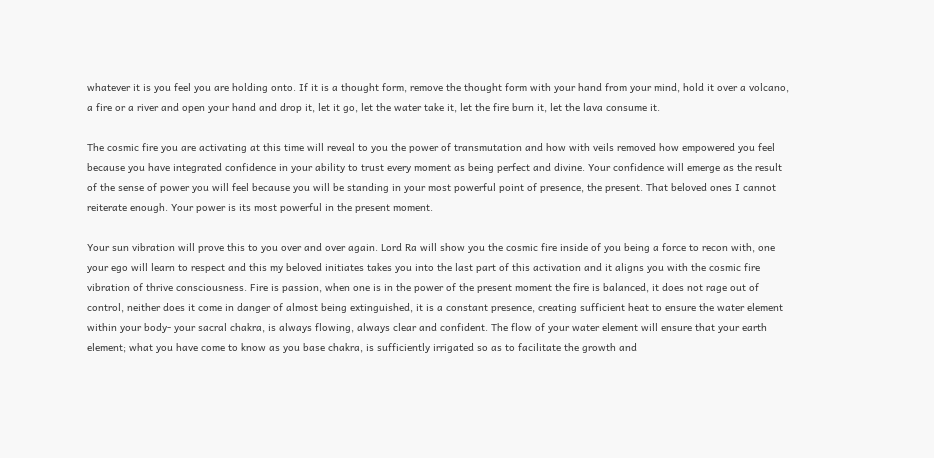whatever it is you feel you are holding onto. If it is a thought form, remove the thought form with your hand from your mind, hold it over a volcano, a fire or a river and open your hand and drop it, let it go, let the water take it, let the fire burn it, let the lava consume it.

The cosmic fire you are activating at this time will reveal to you the power of transmutation and how with veils removed how empowered you feel because you have integrated confidence in your ability to trust every moment as being perfect and divine. Your confidence will emerge as the result of the sense of power you will feel because you will be standing in your most powerful point of presence, the present. That beloved ones I cannot reiterate enough. Your power is its most powerful in the present moment.

Your sun vibration will prove this to you over and over again. Lord Ra will show you the cosmic fire inside of you being a force to recon with, one your ego will learn to respect and this my beloved initiates takes you into the last part of this activation and it aligns you with the cosmic fire vibration of thrive consciousness. Fire is passion, when one is in the power of the present moment the fire is balanced, it does not rage out of control, neither does it come in danger of almost being extinguished, it is a constant presence, creating sufficient heat to ensure the water element within your body- your sacral chakra, is always flowing, always clear and confident. The flow of your water element will ensure that your earth element; what you have come to know as you base chakra, is sufficiently irrigated so as to facilitate the growth and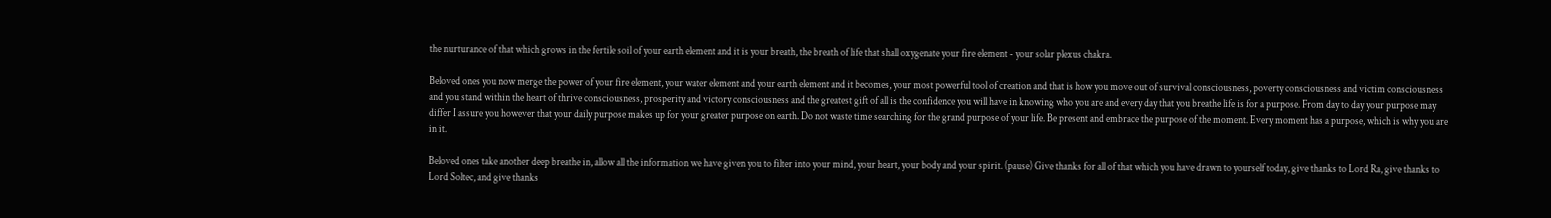the nurturance of that which grows in the fertile soil of your earth element and it is your breath, the breath of life that shall oxygenate your fire element - your solar plexus chakra.

Beloved ones you now merge the power of your fire element, your water element and your earth element and it becomes, your most powerful tool of creation and that is how you move out of survival consciousness, poverty consciousness and victim consciousness and you stand within the heart of thrive consciousness, prosperity and victory consciousness and the greatest gift of all is the confidence you will have in knowing who you are and every day that you breathe life is for a purpose. From day to day your purpose may differ I assure you however that your daily purpose makes up for your greater purpose on earth. Do not waste time searching for the grand purpose of your life. Be present and embrace the purpose of the moment. Every moment has a purpose, which is why you are in it.

Beloved ones take another deep breathe in, allow all the information we have given you to filter into your mind, your heart, your body and your spirit. (pause) Give thanks for all of that which you have drawn to yourself today, give thanks to Lord Ra, give thanks to Lord Soltec, and give thanks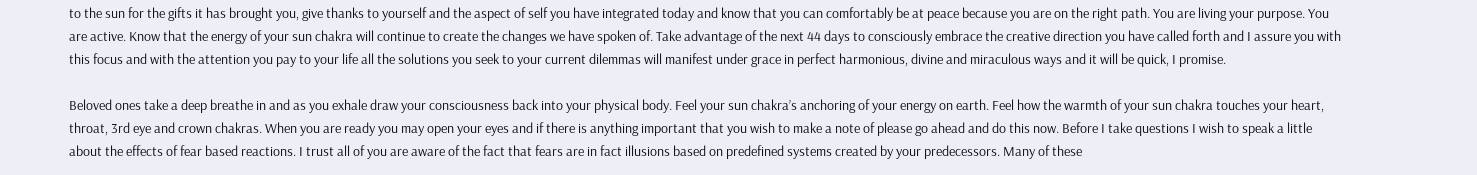to the sun for the gifts it has brought you, give thanks to yourself and the aspect of self you have integrated today and know that you can comfortably be at peace because you are on the right path. You are living your purpose. You are active. Know that the energy of your sun chakra will continue to create the changes we have spoken of. Take advantage of the next 44 days to consciously embrace the creative direction you have called forth and I assure you with this focus and with the attention you pay to your life all the solutions you seek to your current dilemmas will manifest under grace in perfect harmonious, divine and miraculous ways and it will be quick, I promise.

Beloved ones take a deep breathe in and as you exhale draw your consciousness back into your physical body. Feel your sun chakra’s anchoring of your energy on earth. Feel how the warmth of your sun chakra touches your heart, throat, 3rd eye and crown chakras. When you are ready you may open your eyes and if there is anything important that you wish to make a note of please go ahead and do this now. Before I take questions I wish to speak a little about the effects of fear based reactions. I trust all of you are aware of the fact that fears are in fact illusions based on predefined systems created by your predecessors. Many of these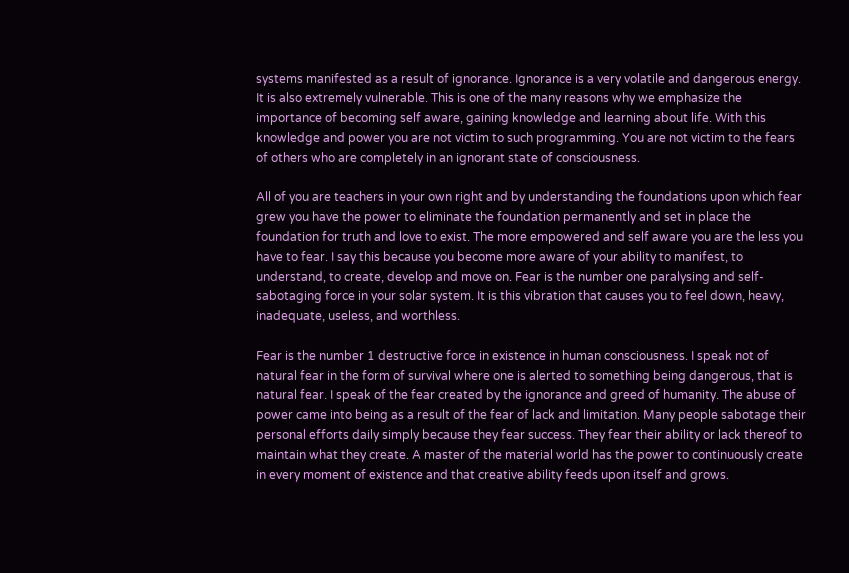systems manifested as a result of ignorance. Ignorance is a very volatile and dangerous energy. It is also extremely vulnerable. This is one of the many reasons why we emphasize the importance of becoming self aware, gaining knowledge and learning about life. With this knowledge and power you are not victim to such programming. You are not victim to the fears of others who are completely in an ignorant state of consciousness.

All of you are teachers in your own right and by understanding the foundations upon which fear grew you have the power to eliminate the foundation permanently and set in place the foundation for truth and love to exist. The more empowered and self aware you are the less you have to fear. I say this because you become more aware of your ability to manifest, to understand, to create, develop and move on. Fear is the number one paralysing and self-sabotaging force in your solar system. It is this vibration that causes you to feel down, heavy, inadequate, useless, and worthless.

Fear is the number 1 destructive force in existence in human consciousness. I speak not of natural fear in the form of survival where one is alerted to something being dangerous, that is natural fear. I speak of the fear created by the ignorance and greed of humanity. The abuse of power came into being as a result of the fear of lack and limitation. Many people sabotage their personal efforts daily simply because they fear success. They fear their ability or lack thereof to maintain what they create. A master of the material world has the power to continuously create in every moment of existence and that creative ability feeds upon itself and grows.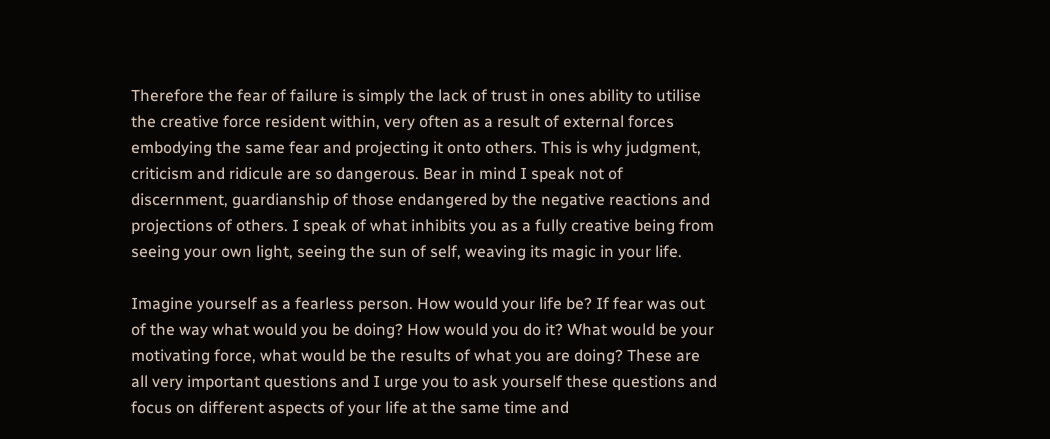Therefore the fear of failure is simply the lack of trust in ones ability to utilise the creative force resident within, very often as a result of external forces embodying the same fear and projecting it onto others. This is why judgment, criticism and ridicule are so dangerous. Bear in mind I speak not of discernment, guardianship of those endangered by the negative reactions and projections of others. I speak of what inhibits you as a fully creative being from seeing your own light, seeing the sun of self, weaving its magic in your life.

Imagine yourself as a fearless person. How would your life be? If fear was out of the way what would you be doing? How would you do it? What would be your motivating force, what would be the results of what you are doing? These are all very important questions and I urge you to ask yourself these questions and focus on different aspects of your life at the same time and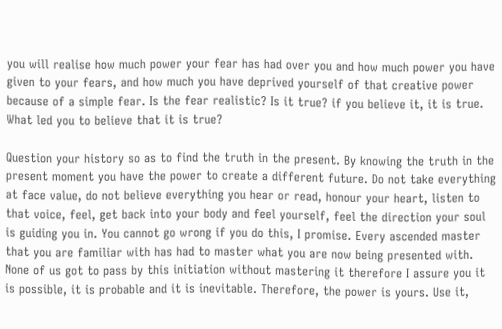you will realise how much power your fear has had over you and how much power you have given to your fears, and how much you have deprived yourself of that creative power because of a simple fear. Is the fear realistic? Is it true? if you believe it, it is true. What led you to believe that it is true?

Question your history so as to find the truth in the present. By knowing the truth in the present moment you have the power to create a different future. Do not take everything at face value, do not believe everything you hear or read, honour your heart, listen to that voice, feel, get back into your body and feel yourself, feel the direction your soul is guiding you in. You cannot go wrong if you do this, I promise. Every ascended master that you are familiar with has had to master what you are now being presented with. None of us got to pass by this initiation without mastering it therefore I assure you it is possible, it is probable and it is inevitable. Therefore, the power is yours. Use it,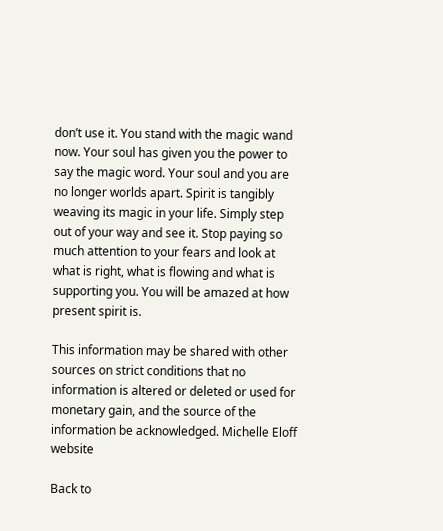don’t use it. You stand with the magic wand now. Your soul has given you the power to say the magic word. Your soul and you are no longer worlds apart. Spirit is tangibly weaving its magic in your life. Simply step out of your way and see it. Stop paying so much attention to your fears and look at what is right, what is flowing and what is supporting you. You will be amazed at how present spirit is.

This information may be shared with other sources on strict conditions that no information is altered or deleted or used for monetary gain, and the source of the information be acknowledged. Michelle Eloff website

Back to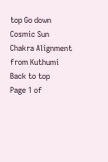top Go down
Cosmic Sun Chakra Alignment from Kuthumi
Back to top
Page 1 of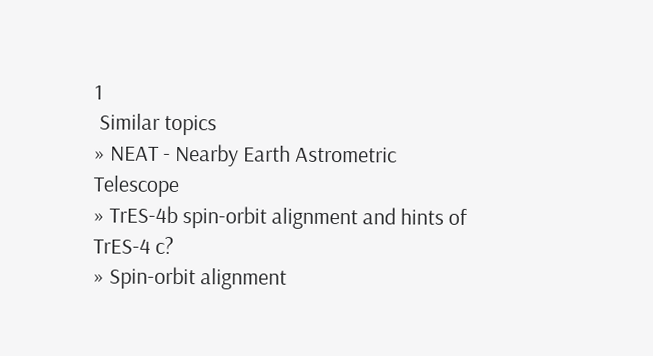1
 Similar topics
» NEAT - Nearby Earth Astrometric Telescope
» TrES-4b spin-orbit alignment and hints of TrES-4 c?
» Spin-orbit alignment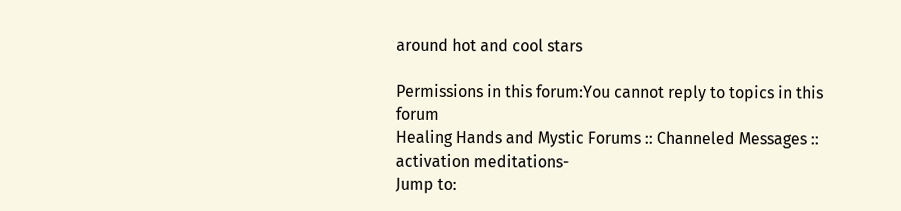around hot and cool stars

Permissions in this forum:You cannot reply to topics in this forum
Healing Hands and Mystic Forums :: Channeled Messages :: activation meditations-
Jump to: